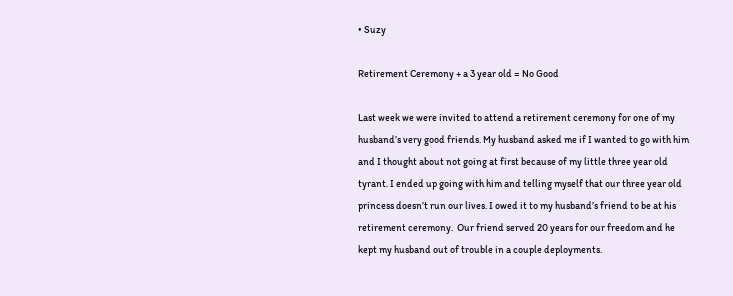• Suzy

Retirement Ceremony + a 3 year old = No Good

Last week we were invited to attend a retirement ceremony for one of my husband’s very good friends. My husband asked me if I wanted to go with him and I thought about not going at first because of my little three year old tyrant. I ended up going with him and telling myself that our three year old princess doesn’t run our lives. I owed it to my husband’s friend to be at his retirement ceremony.  Our friend served 20 years for our freedom and he kept my husband out of trouble in a couple deployments.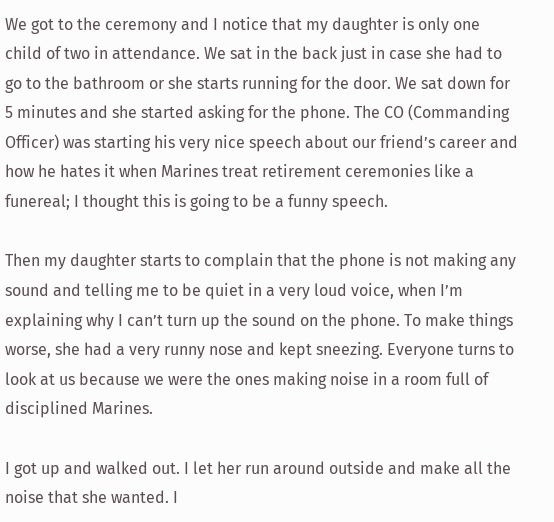We got to the ceremony and I notice that my daughter is only one child of two in attendance. We sat in the back just in case she had to go to the bathroom or she starts running for the door. We sat down for 5 minutes and she started asking for the phone. The CO (Commanding Officer) was starting his very nice speech about our friend’s career and how he hates it when Marines treat retirement ceremonies like a funereal; I thought this is going to be a funny speech.

Then my daughter starts to complain that the phone is not making any sound and telling me to be quiet in a very loud voice, when I’m explaining why I can’t turn up the sound on the phone. To make things worse, she had a very runny nose and kept sneezing. Everyone turns to look at us because we were the ones making noise in a room full of disciplined Marines.

I got up and walked out. I let her run around outside and make all the noise that she wanted. I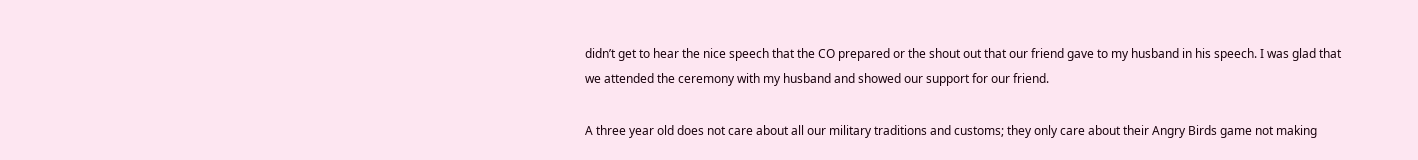didn’t get to hear the nice speech that the CO prepared or the shout out that our friend gave to my husband in his speech. I was glad that we attended the ceremony with my husband and showed our support for our friend.

A three year old does not care about all our military traditions and customs; they only care about their Angry Birds game not making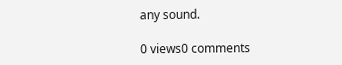any sound.

0 views0 comments